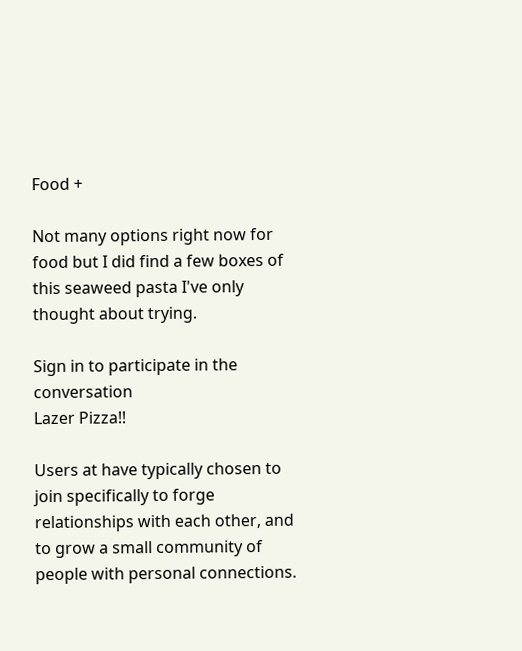Food +

Not many options right now for food but I did find a few boxes of this seaweed pasta I've only thought about trying.

Sign in to participate in the conversation
Lazer Pizza!!

Users at have typically chosen to join specifically to forge relationships with each other, and to grow a small community of people with personal connections.